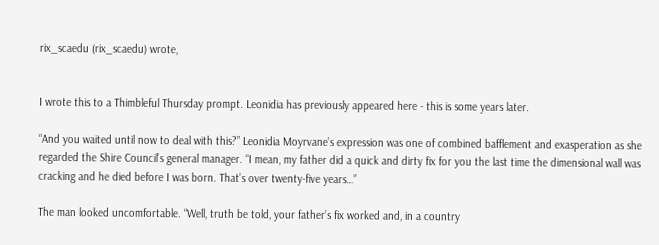rix_scaedu (rix_scaedu) wrote,


I wrote this to a Thimbleful Thursday prompt. Leonidia has previously appeared here - this is some years later.

“And you waited until now to deal with this?” Leonidia Moyrvane’s expression was one of combined bafflement and exasperation as she regarded the Shire Council’s general manager. “I mean, my father did a quick and dirty fix for you the last time the dimensional wall was cracking and he died before I was born. That’s over twenty-five years…”

The man looked uncomfortable. “Well, truth be told, your father’s fix worked and, in a country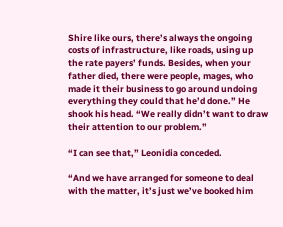Shire like ours, there’s always the ongoing costs of infrastructure, like roads, using up the rate payers’ funds. Besides, when your father died, there were people, mages, who made it their business to go around undoing everything they could that he’d done.” He shook his head. “We really didn’t want to draw their attention to our problem.”

“I can see that,” Leonidia conceded.

“And we have arranged for someone to deal with the matter, it’s just we’ve booked him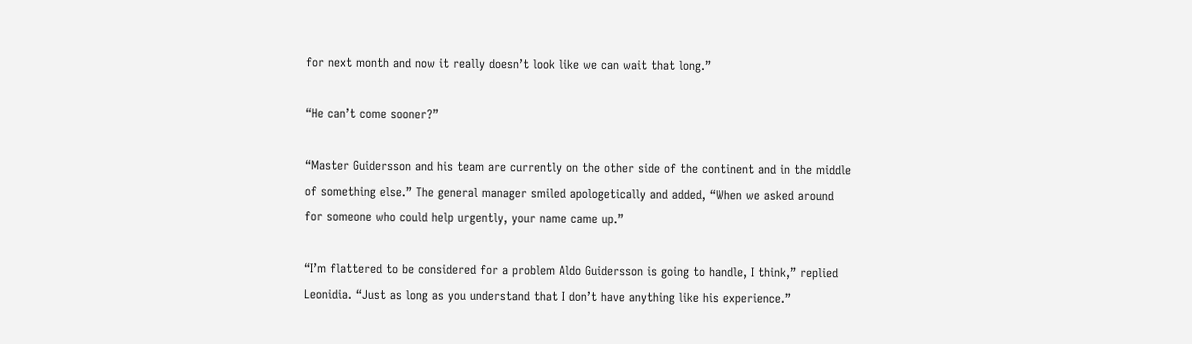for next month and now it really doesn’t look like we can wait that long.”

“He can’t come sooner?”

“Master Guidersson and his team are currently on the other side of the continent and in the middle of something else.” The general manager smiled apologetically and added, “When we asked around for someone who could help urgently, your name came up.”

“I’m flattered to be considered for a problem Aldo Guidersson is going to handle, I think,” replied Leonidia. “Just as long as you understand that I don’t have anything like his experience.”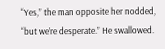“Yes,” the man opposite her nodded, “but we’re desperate.” He swallowed.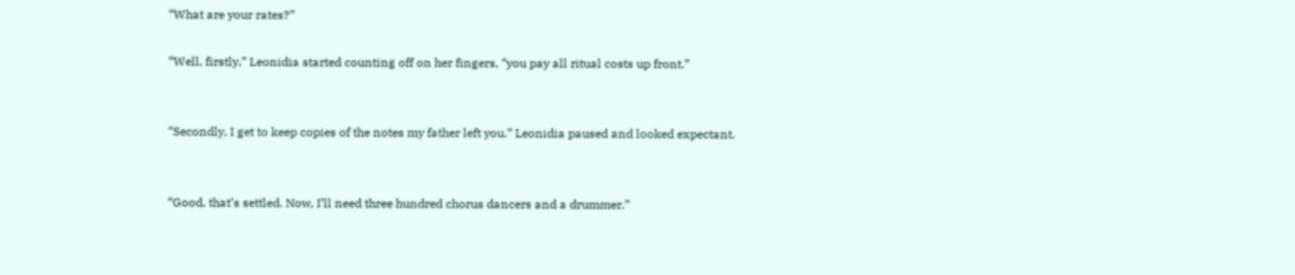“What are your rates?”

“Well, firstly,” Leonidia started counting off on her fingers, “you pay all ritual costs up front.”


“Secondly, I get to keep copies of the notes my father left you.” Leonidia paused and looked expectant.


“Good, that’s settled. Now, I’ll need three hundred chorus dancers and a drummer.”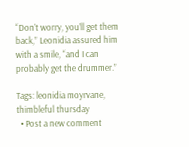“Don’t worry, you’ll get them back,” Leonidia assured him with a smile, “and I can probably get the drummer.”

Tags: leonidia moyrvane, thimbleful thursday
  • Post a new comment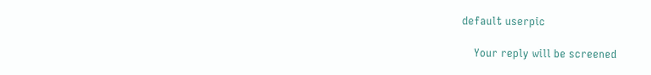default userpic

    Your reply will be screened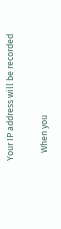Your IP address will be recorded

    When you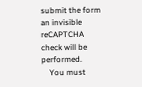submit the form an invisible reCAPTCHA check will be performed.
    You must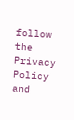follow the Privacy Policy and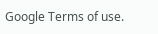Google Terms of use.